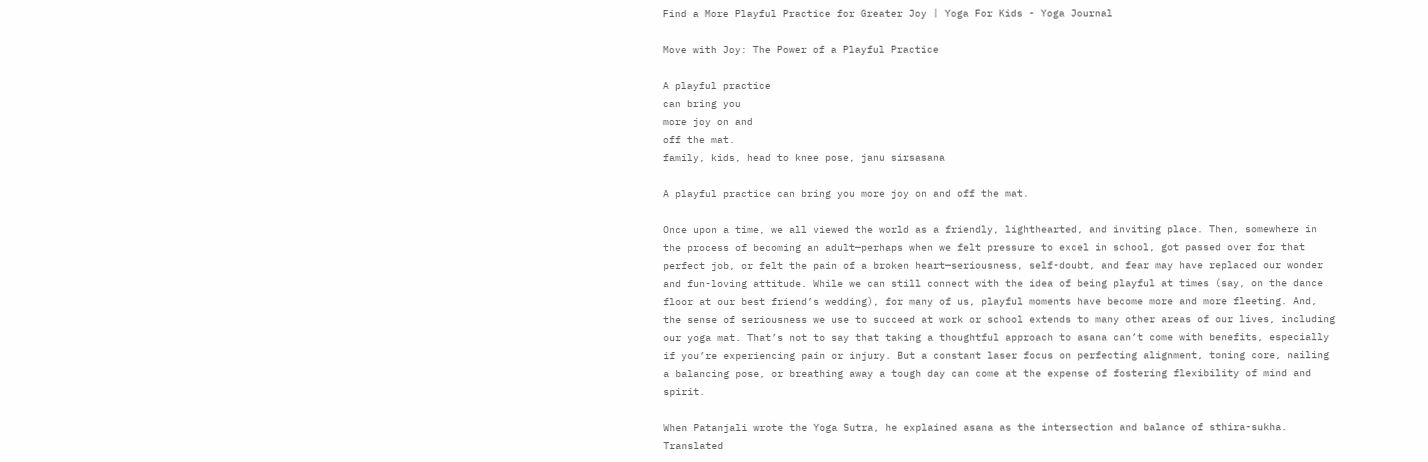Find a More Playful Practice for Greater Joy | Yoga For Kids - Yoga Journal

Move with Joy: The Power of a Playful Practice

A playful practice
can bring you
more joy on and
off the mat.
family, kids, head to knee pose, janu sirsasana

A playful practice can bring you more joy on and off the mat.

Once upon a time, we all viewed the world as a friendly, lighthearted, and inviting place. Then, somewhere in the process of becoming an adult—perhaps when we felt pressure to excel in school, got passed over for that perfect job, or felt the pain of a broken heart—seriousness, self-doubt, and fear may have replaced our wonder and fun-loving attitude. While we can still connect with the idea of being playful at times (say, on the dance floor at our best friend’s wedding), for many of us, playful moments have become more and more fleeting. And, the sense of seriousness we use to succeed at work or school extends to many other areas of our lives, including our yoga mat. That’s not to say that taking a thoughtful approach to asana can’t come with benefits, especially if you’re experiencing pain or injury. But a constant laser focus on perfecting alignment, toning core, nailing a balancing pose, or breathing away a tough day can come at the expense of fostering flexibility of mind and spirit.

When Patanjali wrote the Yoga Sutra, he explained asana as the intersection and balance of sthira-sukha. Translated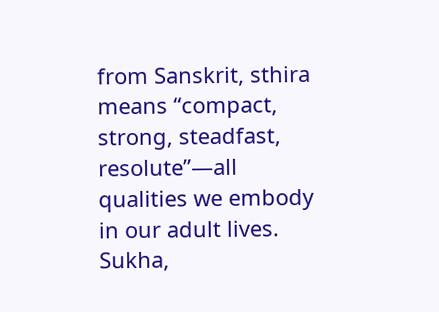from Sanskrit, sthira means “compact, strong, steadfast, resolute”—all qualities we embody in our adult lives. Sukha,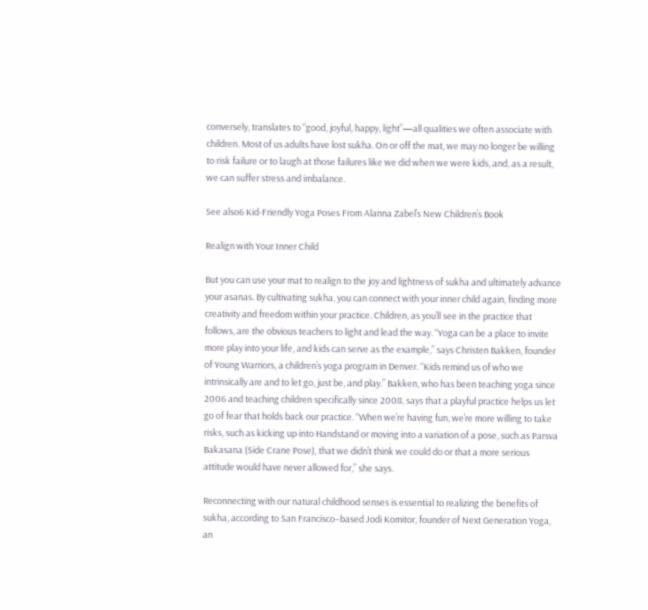conversely, translates to “good, joyful, happy, light”—all qualities we often associate with children. Most of us adults have lost sukha. On or off the mat, we may no longer be willing to risk failure or to laugh at those failures like we did when we were kids, and, as a result, we can suffer stress and imbalance.

See also6 Kid-Friendly Yoga Poses From Alanna Zabel’s New Children’s Book

Realign with Your Inner Child

But you can use your mat to realign to the joy and lightness of sukha and ultimately advance your asanas. By cultivating sukha, you can connect with your inner child again, finding more creativity and freedom within your practice. Children, as you’ll see in the practice that follows, are the obvious teachers to light and lead the way. “Yoga can be a place to invite more play into your life, and kids can serve as the example,” says Christen Bakken, founder of Young Warriors, a children’s yoga program in Denver. “Kids remind us of who we intrinsically are and to let go, just be, and play.” Bakken, who has been teaching yoga since 2006 and teaching children specifically since 2008, says that a playful practice helps us let go of fear that holds back our practice. “When we’re having fun, we’re more willing to take risks, such as kicking up into Handstand or moving into a variation of a pose, such as Parsva Bakasana (Side Crane Pose), that we didn’t think we could do or that a more serious attitude would have never allowed for,” she says.

Reconnecting with our natural childhood senses is essential to realizing the benefits of sukha, according to San Francisco–based Jodi Komitor, founder of Next Generation Yoga, an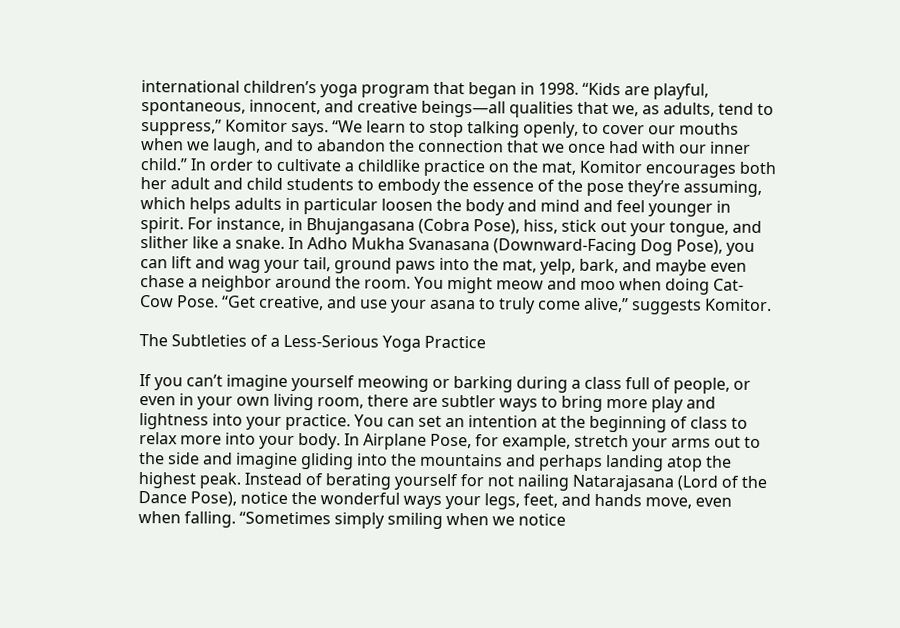international children’s yoga program that began in 1998. “Kids are playful, spontaneous, innocent, and creative beings—all qualities that we, as adults, tend to suppress,” Komitor says. “We learn to stop talking openly, to cover our mouths when we laugh, and to abandon the connection that we once had with our inner child.” In order to cultivate a childlike practice on the mat, Komitor encourages both her adult and child students to embody the essence of the pose they’re assuming, which helps adults in particular loosen the body and mind and feel younger in spirit. For instance, in Bhujangasana (Cobra Pose), hiss, stick out your tongue, and slither like a snake. In Adho Mukha Svanasana (Downward-Facing Dog Pose), you can lift and wag your tail, ground paws into the mat, yelp, bark, and maybe even chase a neighbor around the room. You might meow and moo when doing Cat-Cow Pose. “Get creative, and use your asana to truly come alive,” suggests Komitor.

The Subtleties of a Less-Serious Yoga Practice

If you can’t imagine yourself meowing or barking during a class full of people, or even in your own living room, there are subtler ways to bring more play and lightness into your practice. You can set an intention at the beginning of class to relax more into your body. In Airplane Pose, for example, stretch your arms out to the side and imagine gliding into the mountains and perhaps landing atop the highest peak. Instead of berating yourself for not nailing Natarajasana (Lord of the Dance Pose), notice the wonderful ways your legs, feet, and hands move, even when falling. “Sometimes simply smiling when we notice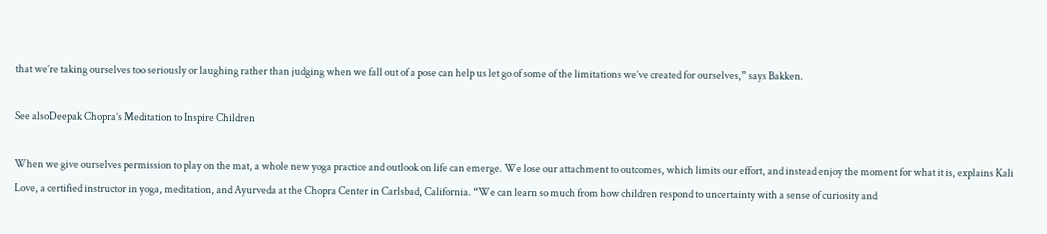that we’re taking ourselves too seriously or laughing rather than judging when we fall out of a pose can help us let go of some of the limitations we’ve created for ourselves,” says Bakken.

See alsoDeepak Chopra’s Meditation to Inspire Children

When we give ourselves permission to play on the mat, a whole new yoga practice and outlook on life can emerge. We lose our attachment to outcomes, which limits our effort, and instead enjoy the moment for what it is, explains Kali Love, a certified instructor in yoga, meditation, and Ayurveda at the Chopra Center in Carlsbad, California. “We can learn so much from how children respond to uncertainty with a sense of curiosity and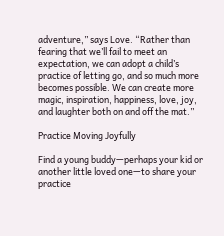adventure,” says Love. “Rather than fearing that we’ll fail to meet an expectation, we can adopt a child’s practice of letting go, and so much more becomes possible. We can create more magic, inspiration, happiness, love, joy, and laughter both on and off the mat.”

Practice Moving Joyfully

Find a young buddy—perhaps your kid or another little loved one—to share your practice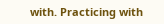with. Practicing with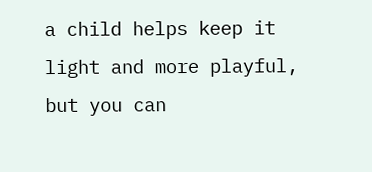a child helps keep it light and more playful, but you can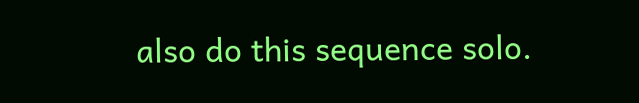also do this sequence solo.